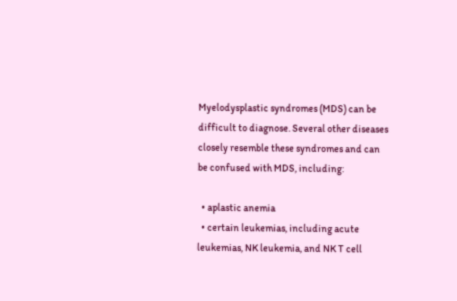Myelodysplastic syndromes (MDS) can be difficult to diagnose. Several other diseases closely resemble these syndromes and can be confused with MDS, including:

  • aplastic anemia
  • certain leukemias, including acute leukemias, NK leukemia, and NK T cell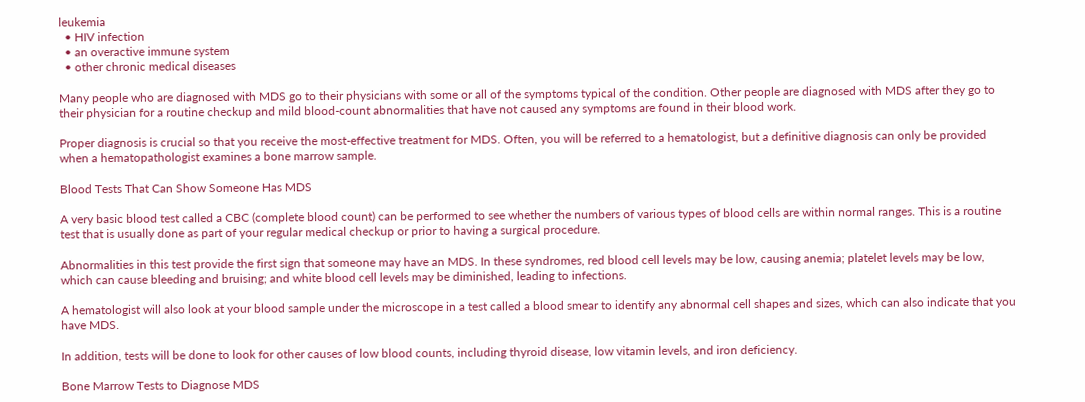leukemia
  • HIV infection
  • an overactive immune system
  • other chronic medical diseases

Many people who are diagnosed with MDS go to their physicians with some or all of the symptoms typical of the condition. Other people are diagnosed with MDS after they go to their physician for a routine checkup and mild blood-count abnormalities that have not caused any symptoms are found in their blood work.

Proper diagnosis is crucial so that you receive the most-effective treatment for MDS. Often, you will be referred to a hematologist, but a definitive diagnosis can only be provided when a hematopathologist examines a bone marrow sample.

Blood Tests That Can Show Someone Has MDS

A very basic blood test called a CBC (complete blood count) can be performed to see whether the numbers of various types of blood cells are within normal ranges. This is a routine test that is usually done as part of your regular medical checkup or prior to having a surgical procedure.

Abnormalities in this test provide the first sign that someone may have an MDS. In these syndromes, red blood cell levels may be low, causing anemia; platelet levels may be low, which can cause bleeding and bruising; and white blood cell levels may be diminished, leading to infections.

A hematologist will also look at your blood sample under the microscope in a test called a blood smear to identify any abnormal cell shapes and sizes, which can also indicate that you have MDS.

In addition, tests will be done to look for other causes of low blood counts, including thyroid disease, low vitamin levels, and iron deficiency.

Bone Marrow Tests to Diagnose MDS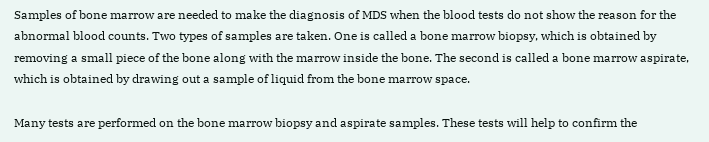Samples of bone marrow are needed to make the diagnosis of MDS when the blood tests do not show the reason for the abnormal blood counts. Two types of samples are taken. One is called a bone marrow biopsy, which is obtained by removing a small piece of the bone along with the marrow inside the bone. The second is called a bone marrow aspirate, which is obtained by drawing out a sample of liquid from the bone marrow space.

Many tests are performed on the bone marrow biopsy and aspirate samples. These tests will help to confirm the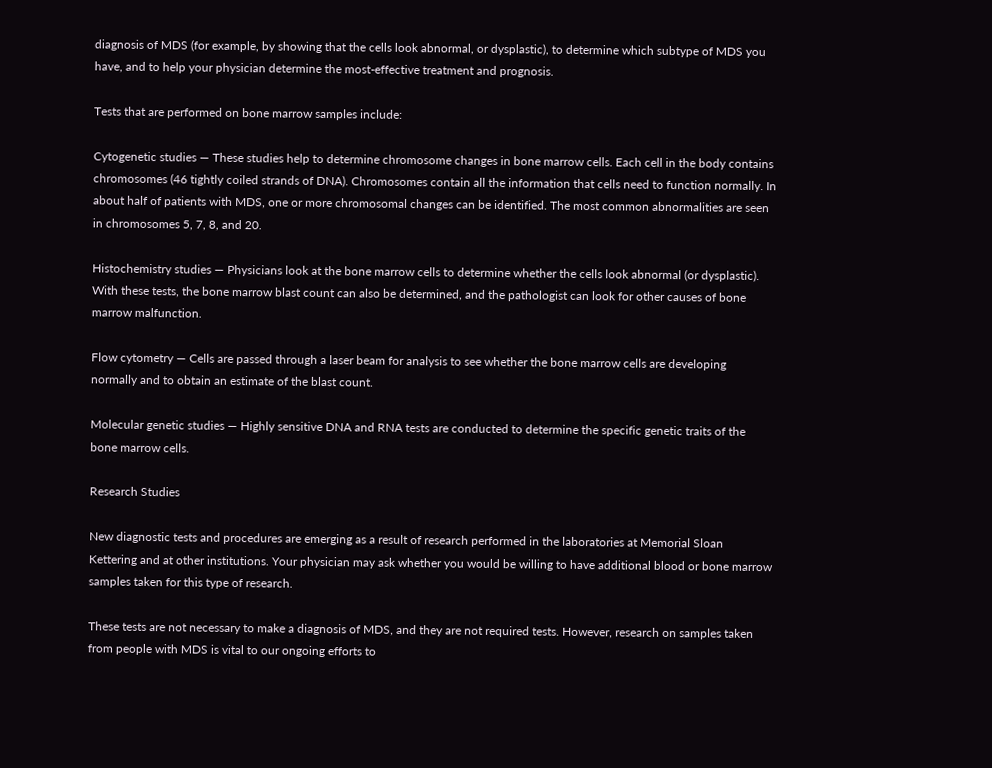diagnosis of MDS (for example, by showing that the cells look abnormal, or dysplastic), to determine which subtype of MDS you have, and to help your physician determine the most-effective treatment and prognosis.

Tests that are performed on bone marrow samples include:

Cytogenetic studies — These studies help to determine chromosome changes in bone marrow cells. Each cell in the body contains chromosomes (46 tightly coiled strands of DNA). Chromosomes contain all the information that cells need to function normally. In about half of patients with MDS, one or more chromosomal changes can be identified. The most common abnormalities are seen in chromosomes 5, 7, 8, and 20.

Histochemistry studies — Physicians look at the bone marrow cells to determine whether the cells look abnormal (or dysplastic). With these tests, the bone marrow blast count can also be determined, and the pathologist can look for other causes of bone marrow malfunction.

Flow cytometry — Cells are passed through a laser beam for analysis to see whether the bone marrow cells are developing normally and to obtain an estimate of the blast count.

Molecular genetic studies — Highly sensitive DNA and RNA tests are conducted to determine the specific genetic traits of the bone marrow cells.

Research Studies

New diagnostic tests and procedures are emerging as a result of research performed in the laboratories at Memorial Sloan Kettering and at other institutions. Your physician may ask whether you would be willing to have additional blood or bone marrow samples taken for this type of research.

These tests are not necessary to make a diagnosis of MDS, and they are not required tests. However, research on samples taken from people with MDS is vital to our ongoing efforts to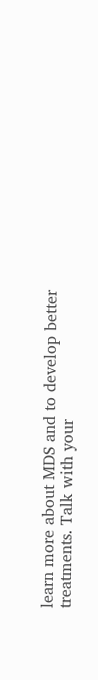learn more about MDS and to develop better treatments. Talk with your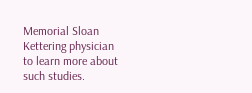Memorial Sloan Kettering physician to learn more about such studies.